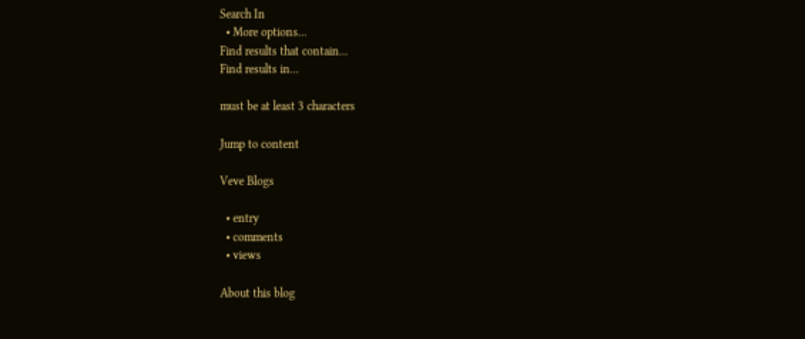Search In
  • More options...
Find results that contain...
Find results in...

must be at least 3 characters

Jump to content

Veve Blogs

  • entry
  • comments
  • views

About this blog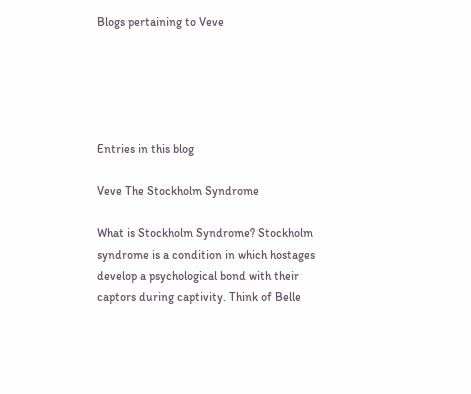Blogs pertaining to Veve





Entries in this blog

Veve The Stockholm Syndrome

What is Stockholm Syndrome? Stockholm syndrome is a condition in which hostages develop a psychological bond with their captors during captivity. Think of Belle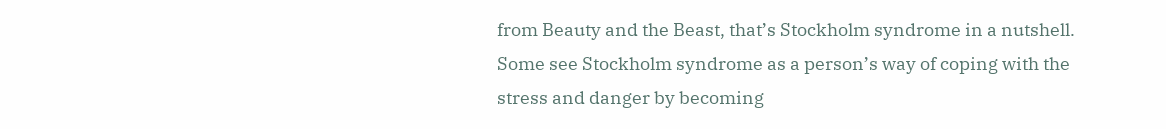from Beauty and the Beast, that’s Stockholm syndrome in a nutshell. Some see Stockholm syndrome as a person’s way of coping with the stress and danger by becoming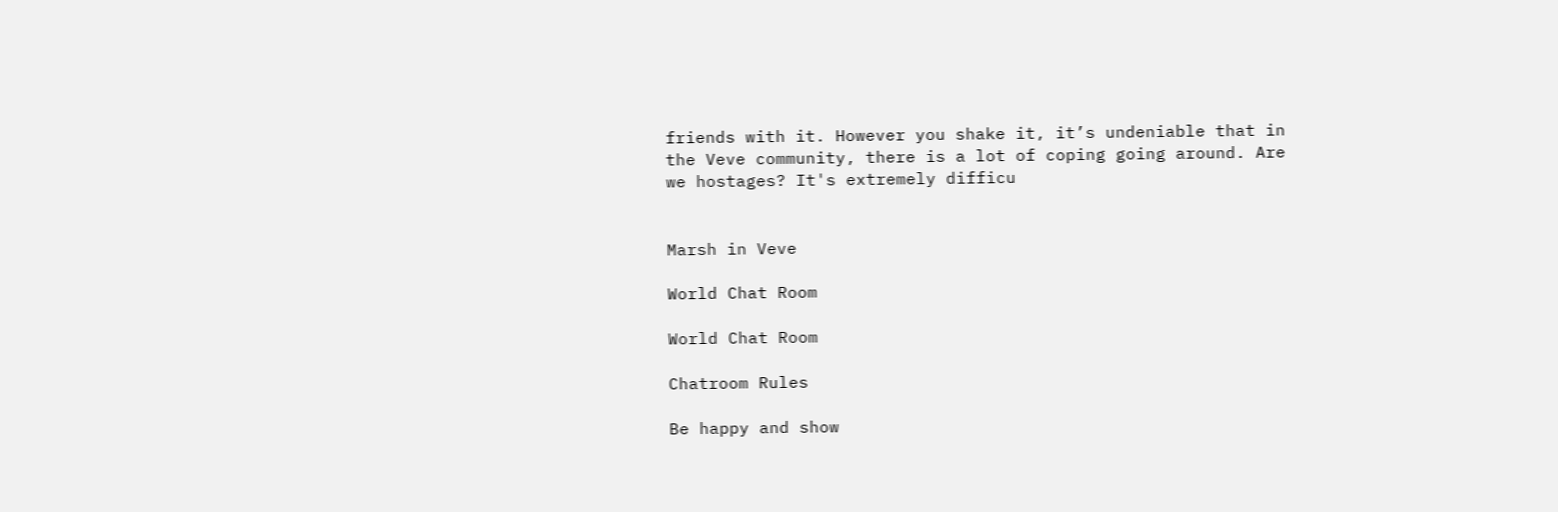friends with it. However you shake it, it’s undeniable that in the Veve community, there is a lot of coping going around. Are we hostages? It's extremely difficu


Marsh in Veve

World Chat Room

World Chat Room

Chatroom Rules

Be happy and show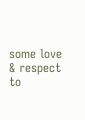some love & respect to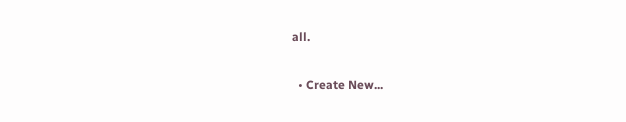all.

  • Create New...